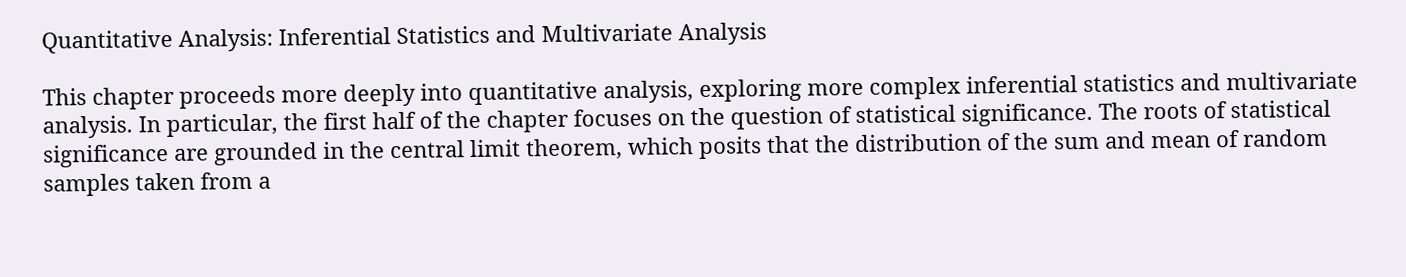Quantitative Analysis: Inferential Statistics and Multivariate Analysis

This chapter proceeds more deeply into quantitative analysis, exploring more complex inferential statistics and multivariate analysis. In particular, the first half of the chapter focuses on the question of statistical significance. The roots of statistical significance are grounded in the central limit theorem, which posits that the distribution of the sum and mean of random samples taken from a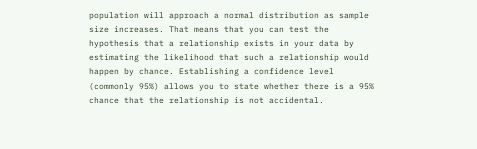population will approach a normal distribution as sample size increases. That means that you can test the hypothesis that a relationship exists in your data by estimating the likelihood that such a relationship would happen by chance. Establishing a confidence level (commonly 95%) allows you to state whether there is a 95% chance that the relationship is not accidental.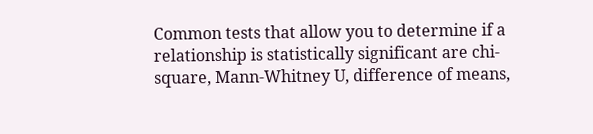Common tests that allow you to determine if a relationship is statistically significant are chi-square, Mann-Whitney U, difference of means,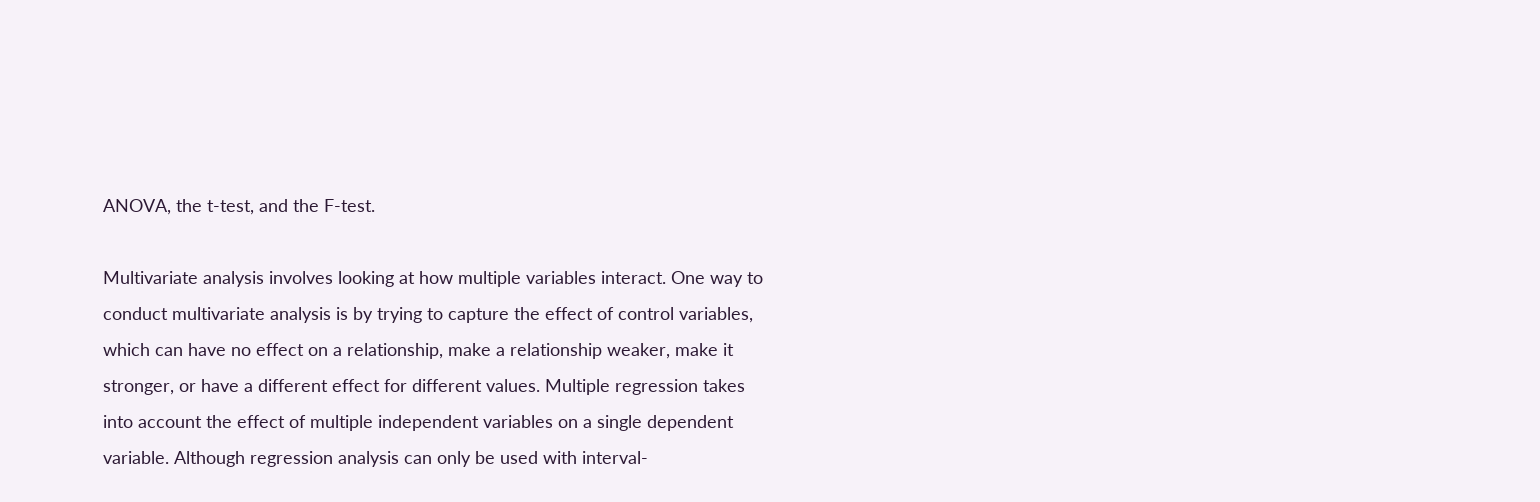ANOVA, the t-test, and the F-test.

Multivariate analysis involves looking at how multiple variables interact. One way to conduct multivariate analysis is by trying to capture the effect of control variables, which can have no effect on a relationship, make a relationship weaker, make it stronger, or have a different effect for different values. Multiple regression takes into account the effect of multiple independent variables on a single dependent variable. Although regression analysis can only be used with interval-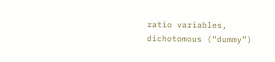ratio variables, dichotomous (“dummy”)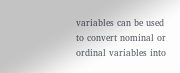variables can be used to convert nominal or ordinal variables into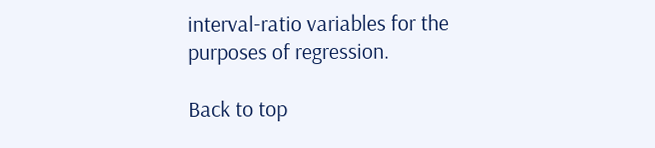interval-ratio variables for the purposes of regression.

Back to top